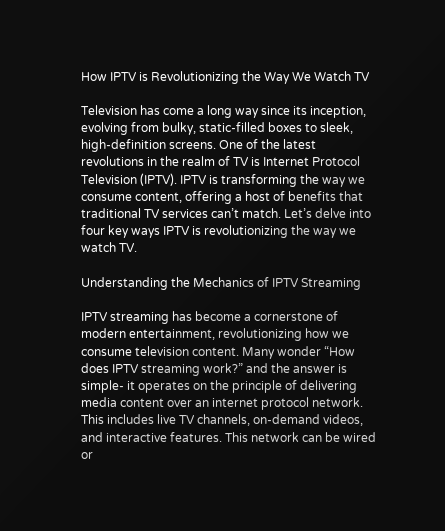How IPTV is Revolutionizing the Way We Watch TV

Television has come a long way since its inception, evolving from bulky, static-filled boxes to sleek, high-definition screens. One of the latest revolutions in the realm of TV is Internet Protocol Television (IPTV). IPTV is transforming the way we consume content, offering a host of benefits that traditional TV services can’t match. Let’s delve into four key ways IPTV is revolutionizing the way we watch TV.

Understanding the Mechanics of IPTV Streaming

IPTV streaming has become a cornerstone of modern entertainment, revolutionizing how we consume television content. Many wonder “How does IPTV streaming work?” and the answer is simple- it operates on the principle of delivering media content over an internet protocol network. This includes live TV channels, on-demand videos, and interactive features. This network can be wired or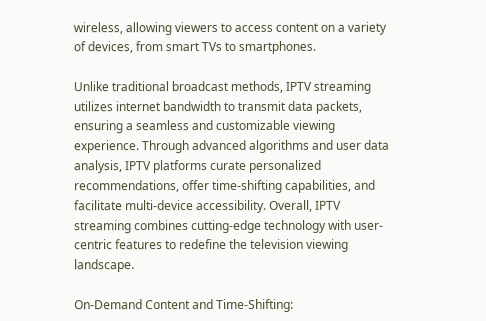wireless, allowing viewers to access content on a variety of devices, from smart TVs to smartphones.

Unlike traditional broadcast methods, IPTV streaming utilizes internet bandwidth to transmit data packets, ensuring a seamless and customizable viewing experience. Through advanced algorithms and user data analysis, IPTV platforms curate personalized recommendations, offer time-shifting capabilities, and facilitate multi-device accessibility. Overall, IPTV streaming combines cutting-edge technology with user-centric features to redefine the television viewing landscape.

On-Demand Content and Time-Shifting: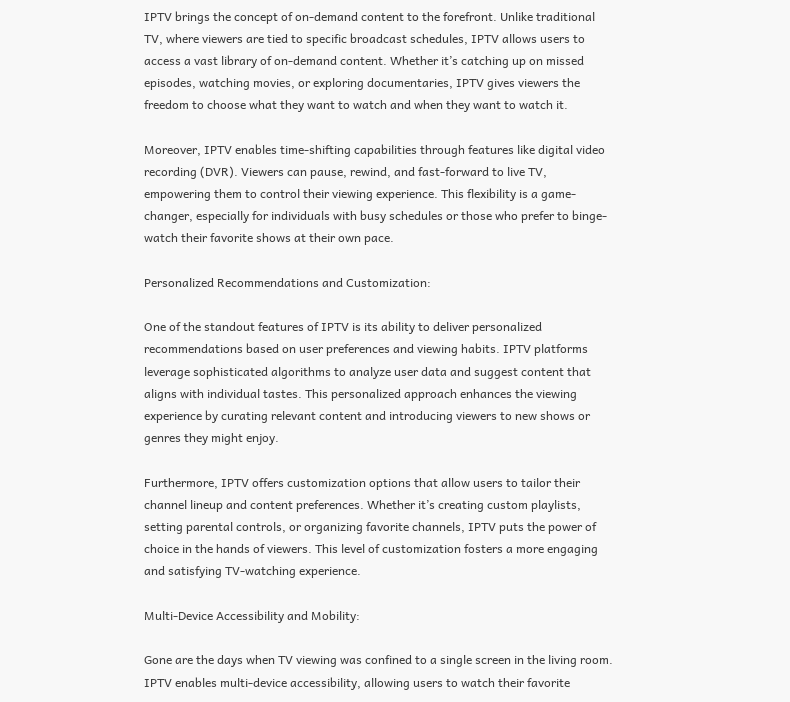IPTV brings the concept of on-demand content to the forefront. Unlike traditional TV, where viewers are tied to specific broadcast schedules, IPTV allows users to access a vast library of on-demand content. Whether it’s catching up on missed episodes, watching movies, or exploring documentaries, IPTV gives viewers the freedom to choose what they want to watch and when they want to watch it.

Moreover, IPTV enables time-shifting capabilities through features like digital video recording (DVR). Viewers can pause, rewind, and fast-forward to live TV, empowering them to control their viewing experience. This flexibility is a game-changer, especially for individuals with busy schedules or those who prefer to binge-watch their favorite shows at their own pace.

Personalized Recommendations and Customization:

One of the standout features of IPTV is its ability to deliver personalized recommendations based on user preferences and viewing habits. IPTV platforms leverage sophisticated algorithms to analyze user data and suggest content that aligns with individual tastes. This personalized approach enhances the viewing experience by curating relevant content and introducing viewers to new shows or genres they might enjoy.

Furthermore, IPTV offers customization options that allow users to tailor their channel lineup and content preferences. Whether it’s creating custom playlists, setting parental controls, or organizing favorite channels, IPTV puts the power of choice in the hands of viewers. This level of customization fosters a more engaging and satisfying TV-watching experience.

Multi-Device Accessibility and Mobility:

Gone are the days when TV viewing was confined to a single screen in the living room. IPTV enables multi-device accessibility, allowing users to watch their favorite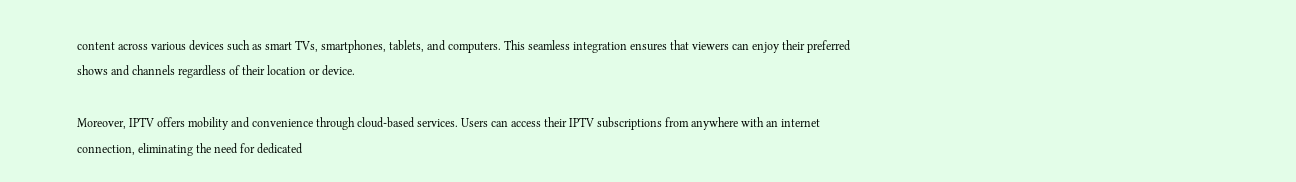content across various devices such as smart TVs, smartphones, tablets, and computers. This seamless integration ensures that viewers can enjoy their preferred shows and channels regardless of their location or device.

Moreover, IPTV offers mobility and convenience through cloud-based services. Users can access their IPTV subscriptions from anywhere with an internet connection, eliminating the need for dedicated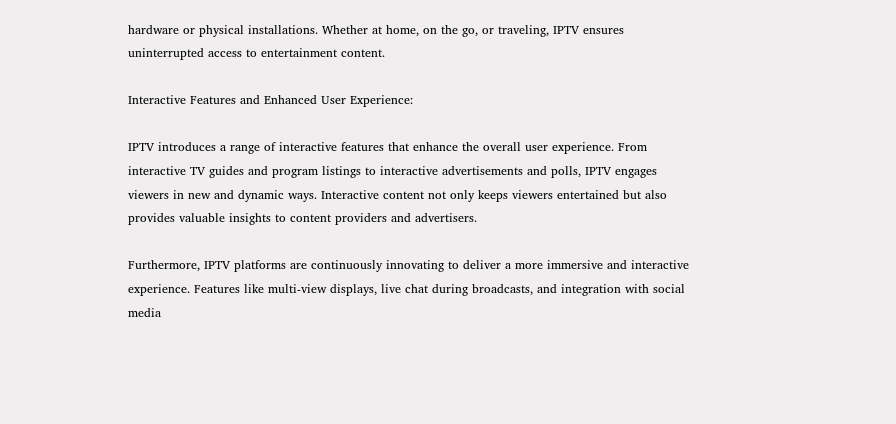hardware or physical installations. Whether at home, on the go, or traveling, IPTV ensures uninterrupted access to entertainment content.

Interactive Features and Enhanced User Experience:

IPTV introduces a range of interactive features that enhance the overall user experience. From interactive TV guides and program listings to interactive advertisements and polls, IPTV engages viewers in new and dynamic ways. Interactive content not only keeps viewers entertained but also provides valuable insights to content providers and advertisers.

Furthermore, IPTV platforms are continuously innovating to deliver a more immersive and interactive experience. Features like multi-view displays, live chat during broadcasts, and integration with social media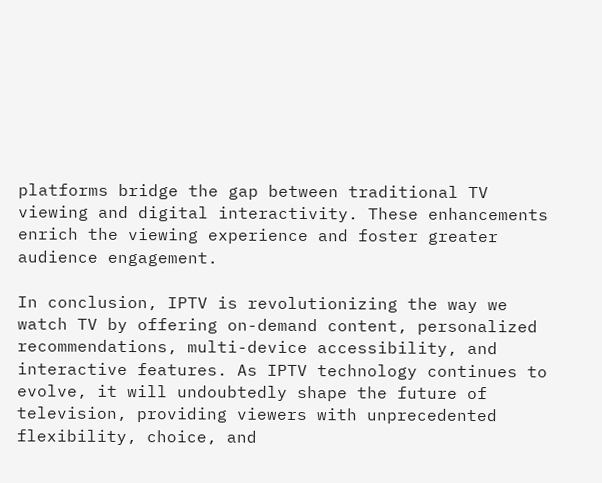platforms bridge the gap between traditional TV viewing and digital interactivity. These enhancements enrich the viewing experience and foster greater audience engagement.

In conclusion, IPTV is revolutionizing the way we watch TV by offering on-demand content, personalized recommendations, multi-device accessibility, and interactive features. As IPTV technology continues to evolve, it will undoubtedly shape the future of television, providing viewers with unprecedented flexibility, choice, and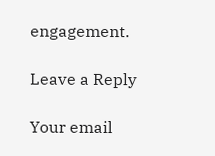engagement.

Leave a Reply

Your email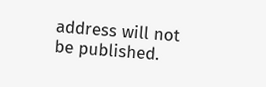address will not be published.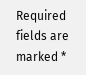Required fields are marked *